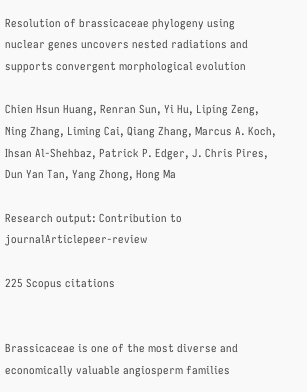Resolution of brassicaceae phylogeny using nuclear genes uncovers nested radiations and supports convergent morphological evolution

Chien Hsun Huang, Renran Sun, Yi Hu, Liping Zeng, Ning Zhang, Liming Cai, Qiang Zhang, Marcus A. Koch, Ihsan Al-Shehbaz, Patrick P. Edger, J. Chris Pires, Dun Yan Tan, Yang Zhong, Hong Ma

Research output: Contribution to journalArticlepeer-review

225 Scopus citations


Brassicaceae is one of the most diverse and economically valuable angiosperm families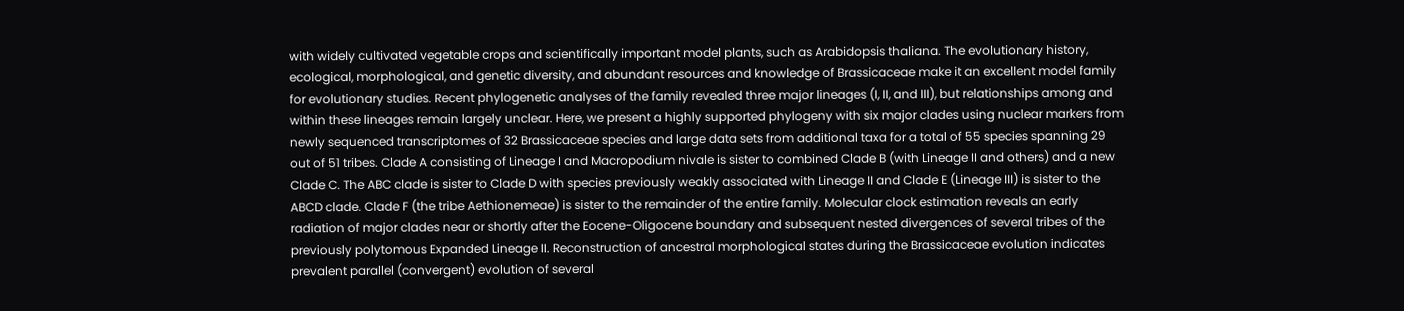with widely cultivated vegetable crops and scientifically important model plants, such as Arabidopsis thaliana. The evolutionary history, ecological, morphological, and genetic diversity, and abundant resources and knowledge of Brassicaceae make it an excellent model family for evolutionary studies. Recent phylogenetic analyses of the family revealed three major lineages (I, II, and III), but relationships among and within these lineages remain largely unclear. Here, we present a highly supported phylogeny with six major clades using nuclear markers from newly sequenced transcriptomes of 32 Brassicaceae species and large data sets from additional taxa for a total of 55 species spanning 29 out of 51 tribes. Clade A consisting of Lineage I and Macropodium nivale is sister to combined Clade B (with Lineage II and others) and a new Clade C. The ABC clade is sister to Clade D with species previously weakly associated with Lineage II and Clade E (Lineage III) is sister to the ABCD clade. Clade F (the tribe Aethionemeae) is sister to the remainder of the entire family. Molecular clock estimation reveals an early radiation of major clades near or shortly after the Eocene-Oligocene boundary and subsequent nested divergences of several tribes of the previously polytomous Expanded Lineage II. Reconstruction of ancestral morphological states during the Brassicaceae evolution indicates prevalent parallel (convergent) evolution of several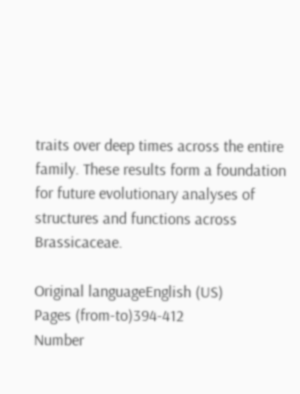traits over deep times across the entire family. These results form a foundation for future evolutionary analyses of structures and functions across Brassicaceae.

Original languageEnglish (US)
Pages (from-to)394-412
Number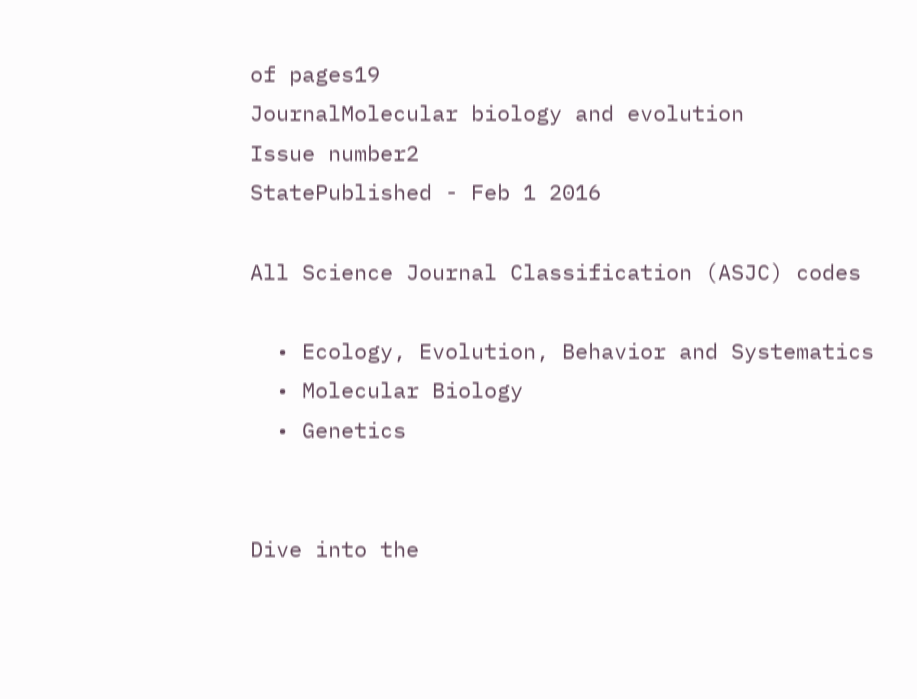of pages19
JournalMolecular biology and evolution
Issue number2
StatePublished - Feb 1 2016

All Science Journal Classification (ASJC) codes

  • Ecology, Evolution, Behavior and Systematics
  • Molecular Biology
  • Genetics


Dive into the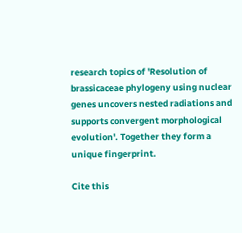research topics of 'Resolution of brassicaceae phylogeny using nuclear genes uncovers nested radiations and supports convergent morphological evolution'. Together they form a unique fingerprint.

Cite this